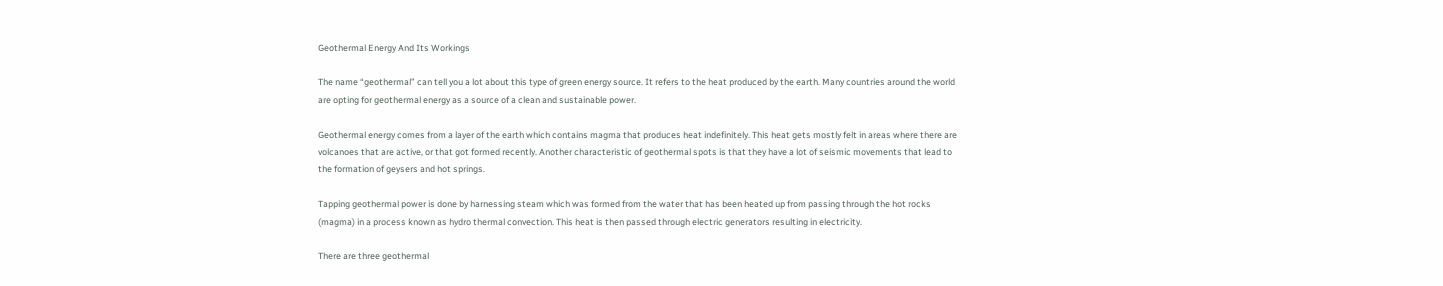Geothermal Energy And Its Workings

The name “geothermal” can tell you a lot about this type of green energy source. It refers to the heat produced by the earth. Many countries around the world are opting for geothermal energy as a source of a clean and sustainable power.

Geothermal energy comes from a layer of the earth which contains magma that produces heat indefinitely. This heat gets mostly felt in areas where there are volcanoes that are active, or that got formed recently. Another characteristic of geothermal spots is that they have a lot of seismic movements that lead to the formation of geysers and hot springs.

Tapping geothermal power is done by harnessing steam which was formed from the water that has been heated up from passing through the hot rocks (magma) in a process known as hydro thermal convection. This heat is then passed through electric generators resulting in electricity.

There are three geothermal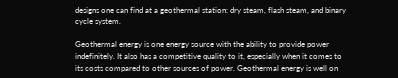designs one can find at a geothermal station: dry steam, flash steam, and binary cycle system.

Geothermal energy is one energy source with the ability to provide power indefinitely. It also has a competitive quality to it, especially when it comes to its costs compared to other sources of power. Geothermal energy is well on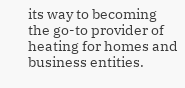its way to becoming the go-to provider of heating for homes and business entities.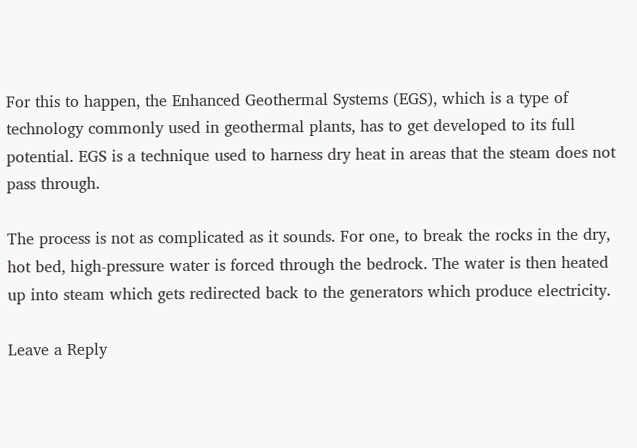For this to happen, the Enhanced Geothermal Systems (EGS), which is a type of technology commonly used in geothermal plants, has to get developed to its full potential. EGS is a technique used to harness dry heat in areas that the steam does not pass through.

The process is not as complicated as it sounds. For one, to break the rocks in the dry, hot bed, high-pressure water is forced through the bedrock. The water is then heated up into steam which gets redirected back to the generators which produce electricity.

Leave a Reply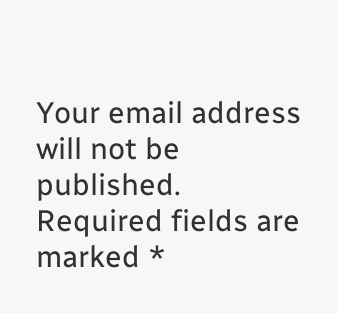Your email address will not be published. Required fields are marked *